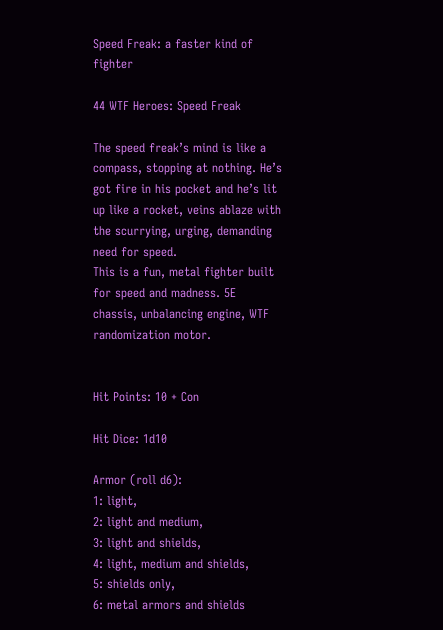Speed Freak: a faster kind of fighter

44 WTF Heroes: Speed Freak

The speed freak’s mind is like a compass, stopping at nothing. He’s got fire in his pocket and he’s lit up like a rocket, veins ablaze with the scurrying, urging, demanding need for speed.
This is a fun, metal fighter built for speed and madness. 5E chassis, unbalancing engine, WTF randomization motor.


Hit Points: 10 + Con

Hit Dice: 1d10

Armor (roll d6):
1: light,
2: light and medium,
3: light and shields,
4: light, medium and shields,
5: shields only,
6: metal armors and shields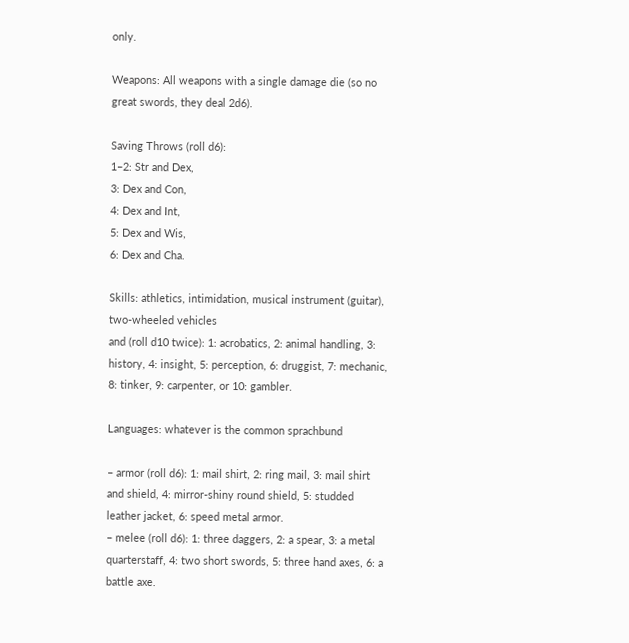only.

Weapons: All weapons with a single damage die (so no great swords, they deal 2d6).

Saving Throws (roll d6):
1–2: Str and Dex,
3: Dex and Con,
4: Dex and Int,
5: Dex and Wis,
6: Dex and Cha.

Skills: athletics, intimidation, musical instrument (guitar), two-wheeled vehicles
and (roll d10 twice): 1: acrobatics, 2: animal handling, 3: history, 4: insight, 5: perception, 6: druggist, 7: mechanic, 8: tinker, 9: carpenter, or 10: gambler.

Languages: whatever is the common sprachbund

– armor (roll d6): 1: mail shirt, 2: ring mail, 3: mail shirt and shield, 4: mirror-shiny round shield, 5: studded leather jacket, 6: speed metal armor.
– melee (roll d6): 1: three daggers, 2: a spear, 3: a metal quarterstaff, 4: two short swords, 5: three hand axes, 6: a battle axe.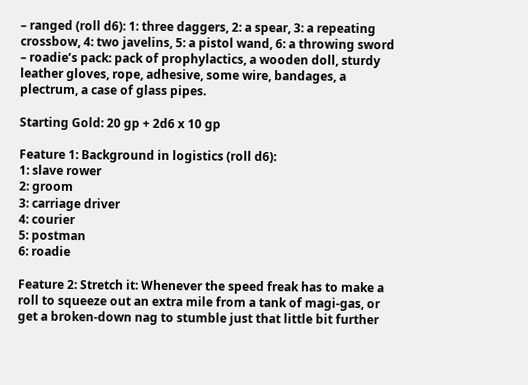– ranged (roll d6): 1: three daggers, 2: a spear, 3: a repeating crossbow, 4: two javelins, 5: a pistol wand, 6: a throwing sword
– roadie’s pack: pack of prophylactics, a wooden doll, sturdy leather gloves, rope, adhesive, some wire, bandages, a plectrum, a case of glass pipes.

Starting Gold: 20 gp + 2d6 x 10 gp

Feature 1: Background in logistics (roll d6):
1: slave rower
2: groom
3: carriage driver
4: courier
5: postman
6: roadie

Feature 2: Stretch it: Whenever the speed freak has to make a roll to squeeze out an extra mile from a tank of magi-gas, or get a broken-down nag to stumble just that little bit further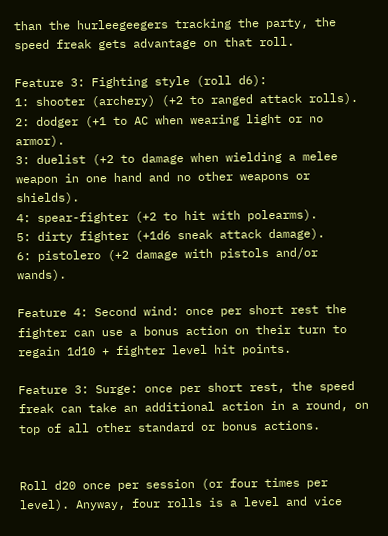than the hurleegeegers tracking the party, the speed freak gets advantage on that roll.

Feature 3: Fighting style (roll d6):
1: shooter (archery) (+2 to ranged attack rolls).
2: dodger (+1 to AC when wearing light or no armor).
3: duelist (+2 to damage when wielding a melee weapon in one hand and no other weapons or shields).
4: spear-fighter (+2 to hit with polearms).
5: dirty fighter (+1d6 sneak attack damage).
6: pistolero (+2 damage with pistols and/or wands).

Feature 4: Second wind: once per short rest the fighter can use a bonus action on their turn to regain 1d10 + fighter level hit points.

Feature 3: Surge: once per short rest, the speed freak can take an additional action in a round, on top of all other standard or bonus actions.


Roll d20 once per session (or four times per level). Anyway, four rolls is a level and vice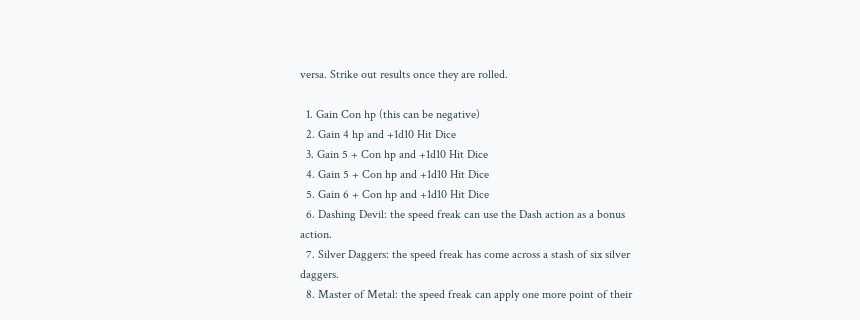versa. Strike out results once they are rolled.

  1. Gain Con hp (this can be negative)
  2. Gain 4 hp and +1d10 Hit Dice
  3. Gain 5 + Con hp and +1d10 Hit Dice
  4. Gain 5 + Con hp and +1d10 Hit Dice
  5. Gain 6 + Con hp and +1d10 Hit Dice
  6. Dashing Devil: the speed freak can use the Dash action as a bonus action.
  7. Silver Daggers: the speed freak has come across a stash of six silver daggers.
  8. Master of Metal: the speed freak can apply one more point of their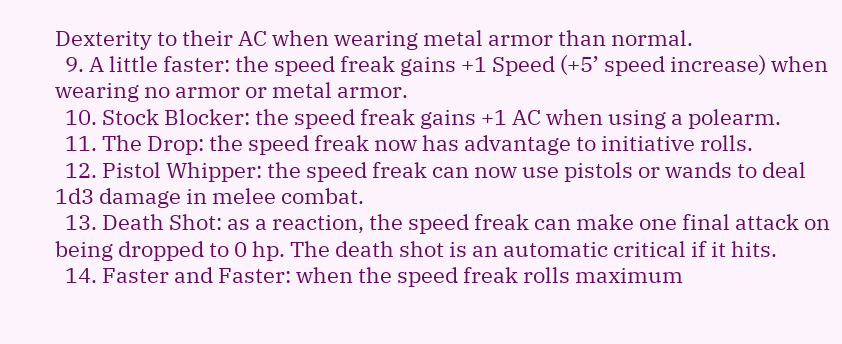Dexterity to their AC when wearing metal armor than normal.
  9. A little faster: the speed freak gains +1 Speed (+5’ speed increase) when wearing no armor or metal armor.
  10. Stock Blocker: the speed freak gains +1 AC when using a polearm.
  11. The Drop: the speed freak now has advantage to initiative rolls.
  12. Pistol Whipper: the speed freak can now use pistols or wands to deal 1d3 damage in melee combat.
  13. Death Shot: as a reaction, the speed freak can make one final attack on being dropped to 0 hp. The death shot is an automatic critical if it hits.
  14. Faster and Faster: when the speed freak rolls maximum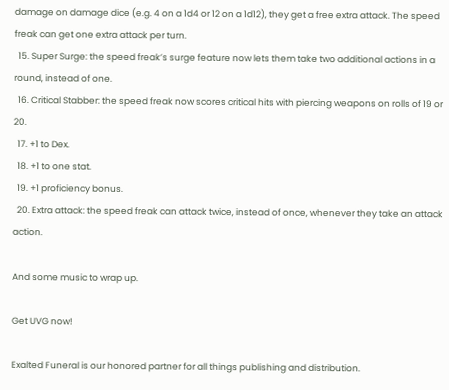damage on damage dice (e.g. 4 on a 1d4 or 12 on a 1d12), they get a free extra attack. The speed freak can get one extra attack per turn.
  15. Super Surge: the speed freak’s surge feature now lets them take two additional actions in a round, instead of one.
  16. Critical Stabber: the speed freak now scores critical hits with piercing weapons on rolls of 19 or 20.
  17. +1 to Dex.
  18. +1 to one stat.
  19. +1 proficiency bonus.
  20. Extra attack: the speed freak can attack twice, instead of once, whenever they take an attack action.

And some music to wrap up.

Get UVG now!

Exalted Funeral is our honored partner for all things publishing and distribution.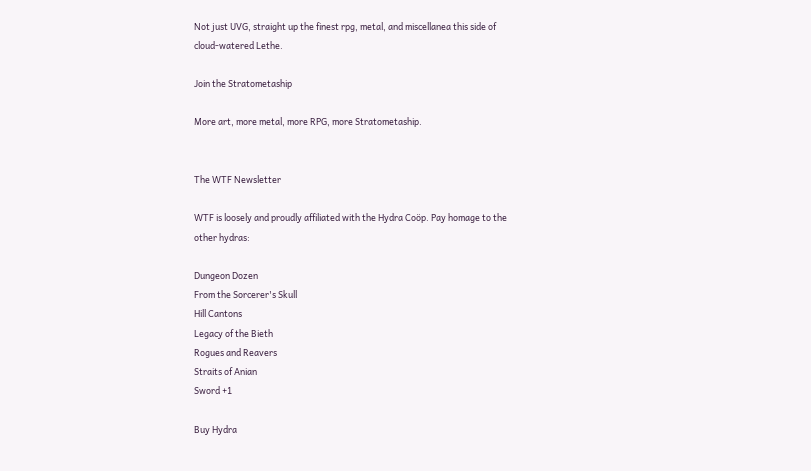Not just UVG, straight up the finest rpg, metal, and miscellanea this side of cloud-watered Lethe.

Join the Stratometaship

More art, more metal, more RPG, more Stratometaship.


The WTF Newsletter

WTF is loosely and proudly affiliated with the Hydra Coöp. Pay homage to the other hydras:

Dungeon Dozen
From the Sorcerer's Skull
Hill Cantons
Legacy of the Bieth
Rogues and Reavers
Straits of Anian
Sword +1

Buy Hydra